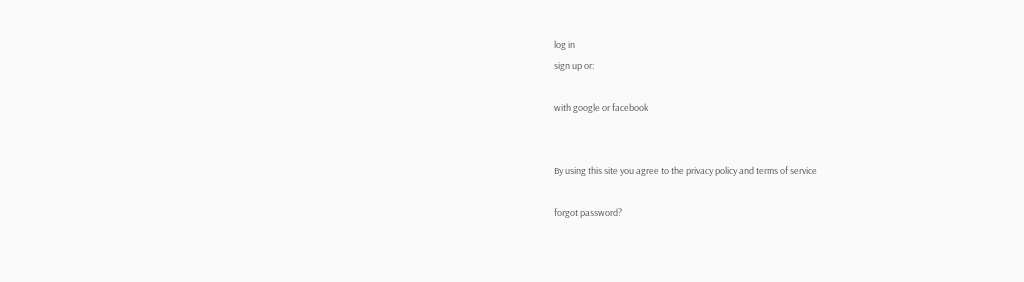log in
sign up or:

with google or facebook


By using this site you agree to the privacy policy and terms of service

forgot password?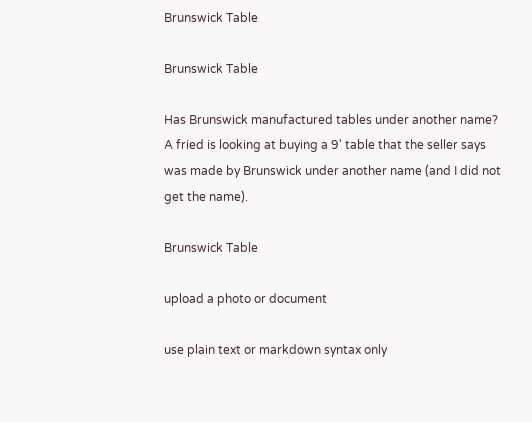Brunswick Table

Brunswick Table

Has Brunswick manufactured tables under another name? A fried is looking at buying a 9' table that the seller says was made by Brunswick under another name (and I did not get the name).

Brunswick Table

upload a photo or document

use plain text or markdown syntax only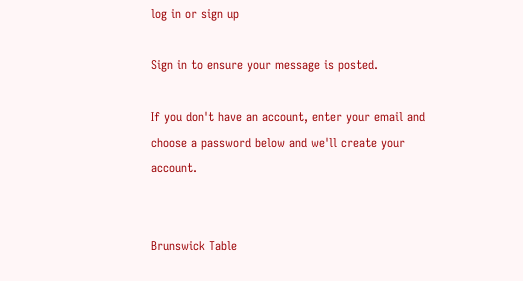log in or sign up

Sign in to ensure your message is posted.

If you don't have an account, enter your email and choose a password below and we'll create your account.


Brunswick Table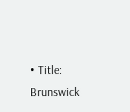• Title: Brunswick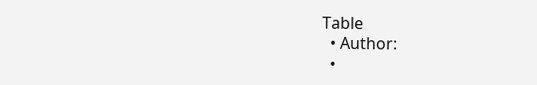Table
  • Author:
  •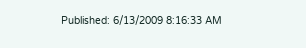Published: 6/13/2009 8:16:33 AM